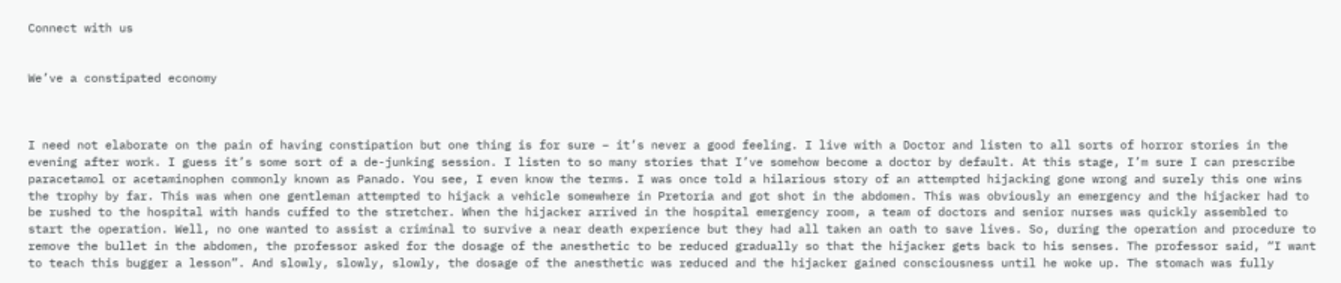Connect with us


We’ve a constipated economy



I need not elaborate on the pain of having constipation but one thing is for sure – it’s never a good feeling. I live with a Doctor and listen to all sorts of horror stories in the evening after work. I guess it’s some sort of a de-junking session. I listen to so many stories that I’ve somehow become a doctor by default. At this stage, I’m sure I can prescribe paracetamol or acetaminophen commonly known as Panado. You see, I even know the terms. I was once told a hilarious story of an attempted hijacking gone wrong and surely this one wins the trophy by far. This was when one gentleman attempted to hijack a vehicle somewhere in Pretoria and got shot in the abdomen. This was obviously an emergency and the hijacker had to be rushed to the hospital with hands cuffed to the stretcher. When the hijacker arrived in the hospital emergency room, a team of doctors and senior nurses was quickly assembled to start the operation. Well, no one wanted to assist a criminal to survive a near death experience but they had all taken an oath to save lives. So, during the operation and procedure to remove the bullet in the abdomen, the professor asked for the dosage of the anesthetic to be reduced gradually so that the hijacker gets back to his senses. The professor said, “I want to teach this bugger a lesson”. And slowly, slowly, slowly, the dosage of the anesthetic was reduced and the hijacker gained consciousness until he woke up. The stomach was fully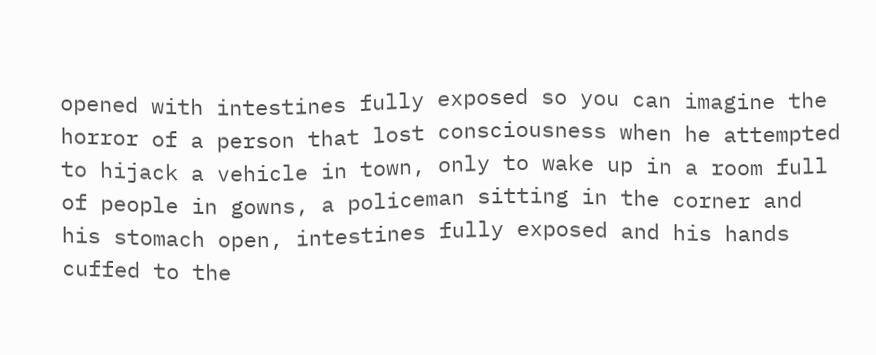opened with intestines fully exposed so you can imagine the horror of a person that lost consciousness when he attempted to hijack a vehicle in town, only to wake up in a room full of people in gowns, a policeman sitting in the corner and his stomach open, intestines fully exposed and his hands cuffed to the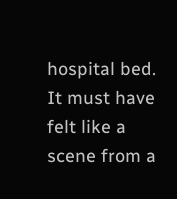hospital bed. It must have felt like a scene from a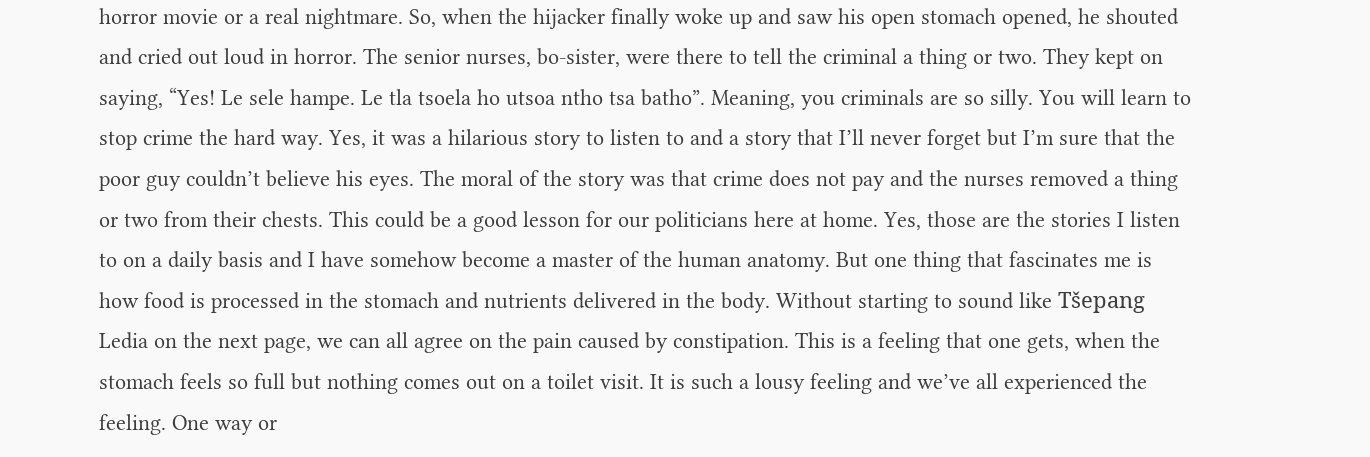horror movie or a real nightmare. So, when the hijacker finally woke up and saw his open stomach opened, he shouted and cried out loud in horror. The senior nurses, bo-sister, were there to tell the criminal a thing or two. They kept on saying, “Yes! Le sele hampe. Le tla tsoela ho utsoa ntho tsa batho”. Meaning, you criminals are so silly. You will learn to stop crime the hard way. Yes, it was a hilarious story to listen to and a story that I’ll never forget but I’m sure that the poor guy couldn’t believe his eyes. The moral of the story was that crime does not pay and the nurses removed a thing or two from their chests. This could be a good lesson for our politicians here at home. Yes, those are the stories I listen to on a daily basis and I have somehow become a master of the human anatomy. But one thing that fascinates me is how food is processed in the stomach and nutrients delivered in the body. Without starting to sound like Tšepang Ledia on the next page, we can all agree on the pain caused by constipation. This is a feeling that one gets, when the stomach feels so full but nothing comes out on a toilet visit. It is such a lousy feeling and we’ve all experienced the feeling. One way or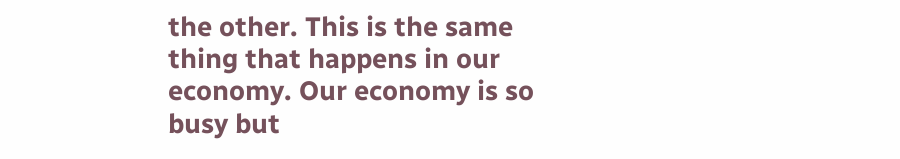the other. This is the same thing that happens in our economy. Our economy is so busy but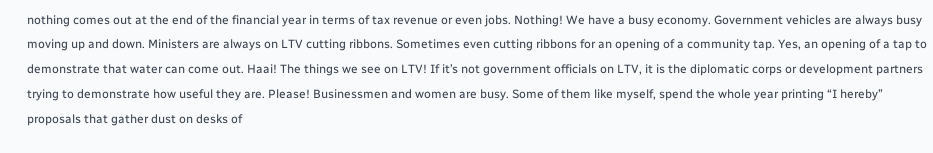nothing comes out at the end of the financial year in terms of tax revenue or even jobs. Nothing! We have a busy economy. Government vehicles are always busy moving up and down. Ministers are always on LTV cutting ribbons. Sometimes even cutting ribbons for an opening of a community tap. Yes, an opening of a tap to demonstrate that water can come out. Haai! The things we see on LTV! If it’s not government officials on LTV, it is the diplomatic corps or development partners trying to demonstrate how useful they are. Please! Businessmen and women are busy. Some of them like myself, spend the whole year printing “I hereby” proposals that gather dust on desks of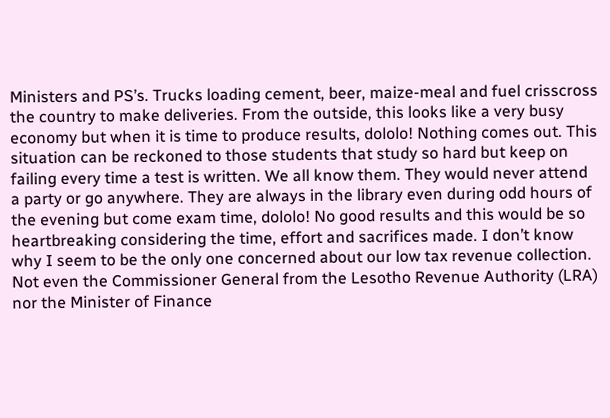Ministers and PS’s. Trucks loading cement, beer, maize-meal and fuel crisscross the country to make deliveries. From the outside, this looks like a very busy economy but when it is time to produce results, dololo! Nothing comes out. This situation can be reckoned to those students that study so hard but keep on failing every time a test is written. We all know them. They would never attend a party or go anywhere. They are always in the library even during odd hours of the evening but come exam time, dololo! No good results and this would be so heartbreaking considering the time, effort and sacrifices made. I don’t know why I seem to be the only one concerned about our low tax revenue collection. Not even the Commissioner General from the Lesotho Revenue Authority (LRA) nor the Minister of Finance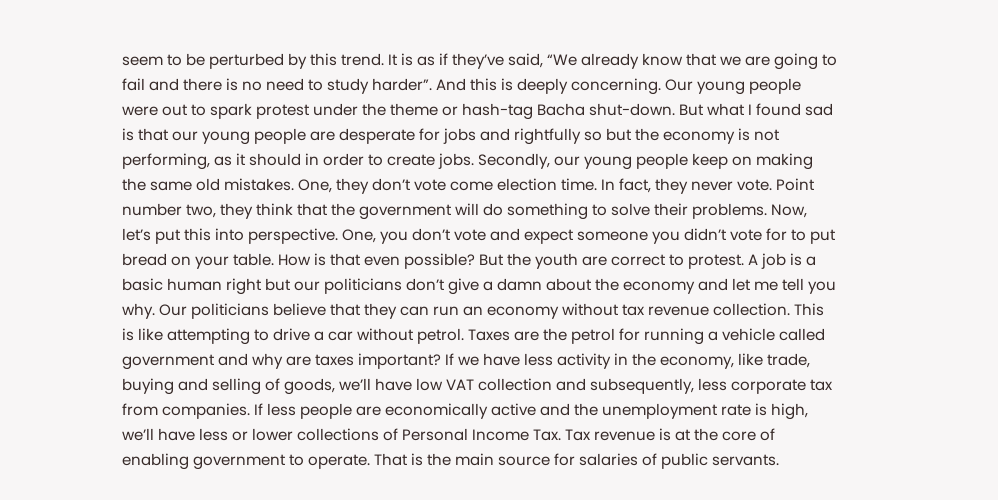seem to be perturbed by this trend. It is as if they’ve said, “We already know that we are going to fail and there is no need to study harder”. And this is deeply concerning. Our young people were out to spark protest under the theme or hash-tag Bacha shut-down. But what I found sad is that our young people are desperate for jobs and rightfully so but the economy is not performing, as it should in order to create jobs. Secondly, our young people keep on making the same old mistakes. One, they don’t vote come election time. In fact, they never vote. Point number two, they think that the government will do something to solve their problems. Now, let’s put this into perspective. One, you don’t vote and expect someone you didn’t vote for to put bread on your table. How is that even possible? But the youth are correct to protest. A job is a basic human right but our politicians don’t give a damn about the economy and let me tell you why. Our politicians believe that they can run an economy without tax revenue collection. This is like attempting to drive a car without petrol. Taxes are the petrol for running a vehicle called government and why are taxes important? If we have less activity in the economy, like trade, buying and selling of goods, we’ll have low VAT collection and subsequently, less corporate tax from companies. If less people are economically active and the unemployment rate is high, we’ll have less or lower collections of Personal Income Tax. Tax revenue is at the core of enabling government to operate. That is the main source for salaries of public servants.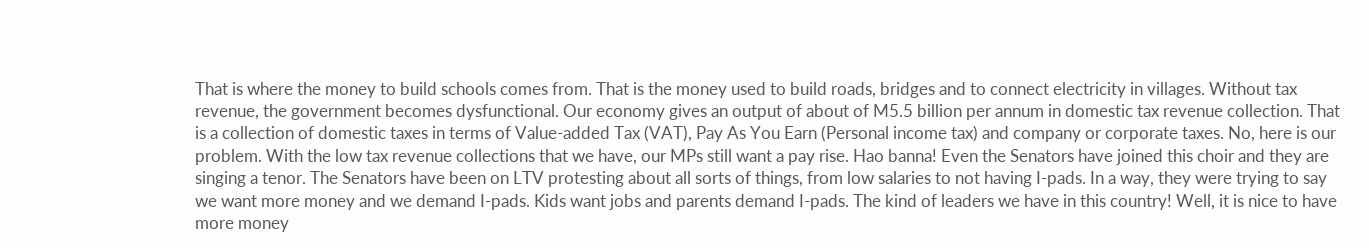That is where the money to build schools comes from. That is the money used to build roads, bridges and to connect electricity in villages. Without tax revenue, the government becomes dysfunctional. Our economy gives an output of about of M5.5 billion per annum in domestic tax revenue collection. That is a collection of domestic taxes in terms of Value-added Tax (VAT), Pay As You Earn (Personal income tax) and company or corporate taxes. No, here is our problem. With the low tax revenue collections that we have, our MPs still want a pay rise. Hao banna! Even the Senators have joined this choir and they are singing a tenor. The Senators have been on LTV protesting about all sorts of things, from low salaries to not having I-pads. In a way, they were trying to say we want more money and we demand I-pads. Kids want jobs and parents demand I-pads. The kind of leaders we have in this country! Well, it is nice to have more money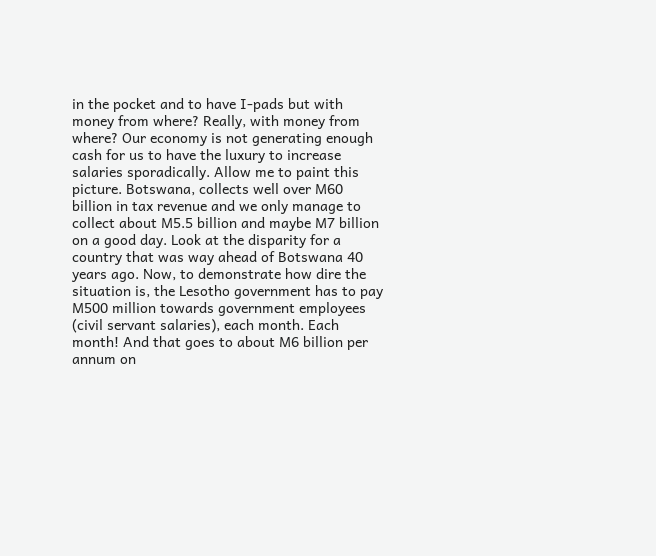in the pocket and to have I-pads but with money from where? Really, with money from where? Our economy is not generating enough cash for us to have the luxury to increase salaries sporadically. Allow me to paint this picture. Botswana, collects well over M60 billion in tax revenue and we only manage to collect about M5.5 billion and maybe M7 billion on a good day. Look at the disparity for a country that was way ahead of Botswana 40 years ago. Now, to demonstrate how dire the situation is, the Lesotho government has to pay M500 million towards government employees (civil servant salaries), each month. Each month! And that goes to about M6 billion per annum on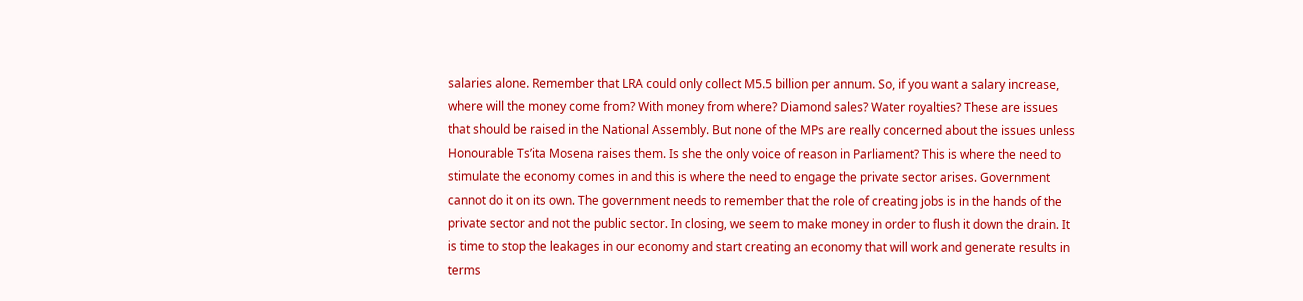salaries alone. Remember that LRA could only collect M5.5 billion per annum. So, if you want a salary increase, where will the money come from? With money from where? Diamond sales? Water royalties? These are issues that should be raised in the National Assembly. But none of the MPs are really concerned about the issues unless Honourable Ts’ita Mosena raises them. Is she the only voice of reason in Parliament? This is where the need to stimulate the economy comes in and this is where the need to engage the private sector arises. Government cannot do it on its own. The government needs to remember that the role of creating jobs is in the hands of the private sector and not the public sector. In closing, we seem to make money in order to flush it down the drain. It is time to stop the leakages in our economy and start creating an economy that will work and generate results in terms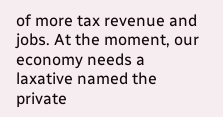of more tax revenue and jobs. At the moment, our economy needs a laxative named the private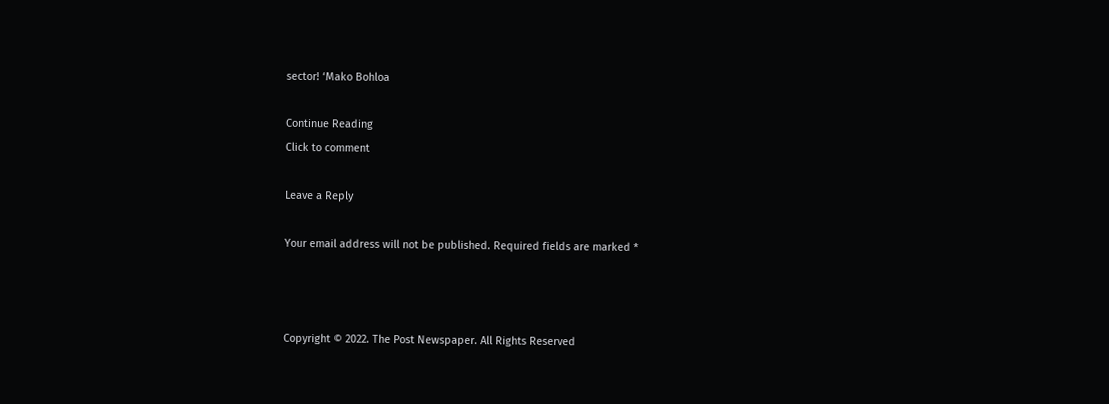sector! ‘Mako Bohloa

Continue Reading
Click to comment

Leave a Reply

Your email address will not be published. Required fields are marked *



Copyright © 2022. The Post Newspaper. All Rights Reserved